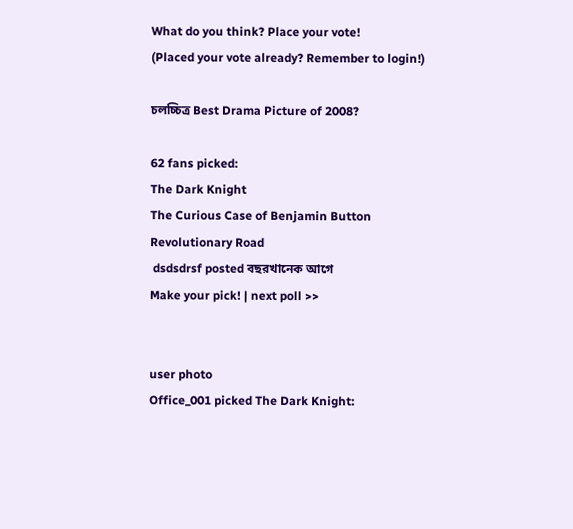What do you think? Place your vote!
(Placed your vote already? Remember to login!)

চলচ্চিত্র Best Drama Picture of 2008?

62 fans picked:
The Dark Knight
The Curious Case of Benjamin Button
Revolutionary Road
 dsdsdrsf posted বছরখানেক আগে
Make your pick! | next poll >>


user photo
Office_001 picked The Dark Knight: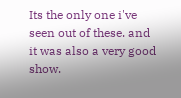Its the only one i've seen out of these. and it was also a very good show.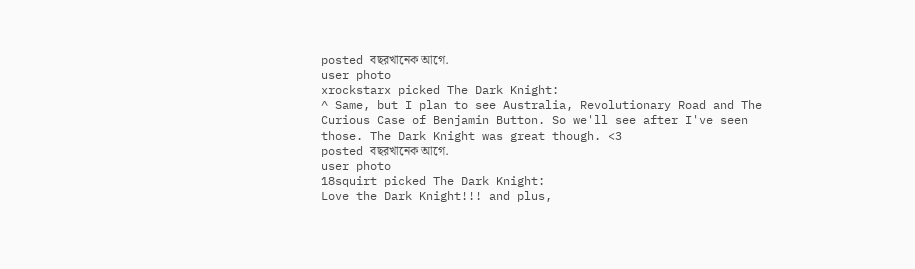posted বছরখানেক আগে.
user photo
xrockstarx picked The Dark Knight:
^ Same, but I plan to see Australia, Revolutionary Road and The Curious Case of Benjamin Button. So we'll see after I've seen those. The Dark Knight was great though. <3
posted বছরখানেক আগে.
user photo
18squirt picked The Dark Knight:
Love the Dark Knight!!! and plus,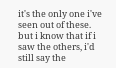it's the only one i've seen out of these. but i know that if i saw the others, i'd still say the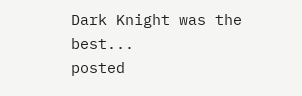Dark Knight was the best...
posted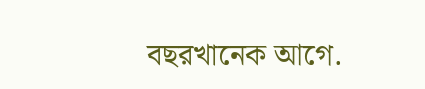বছরখানেক আগে.